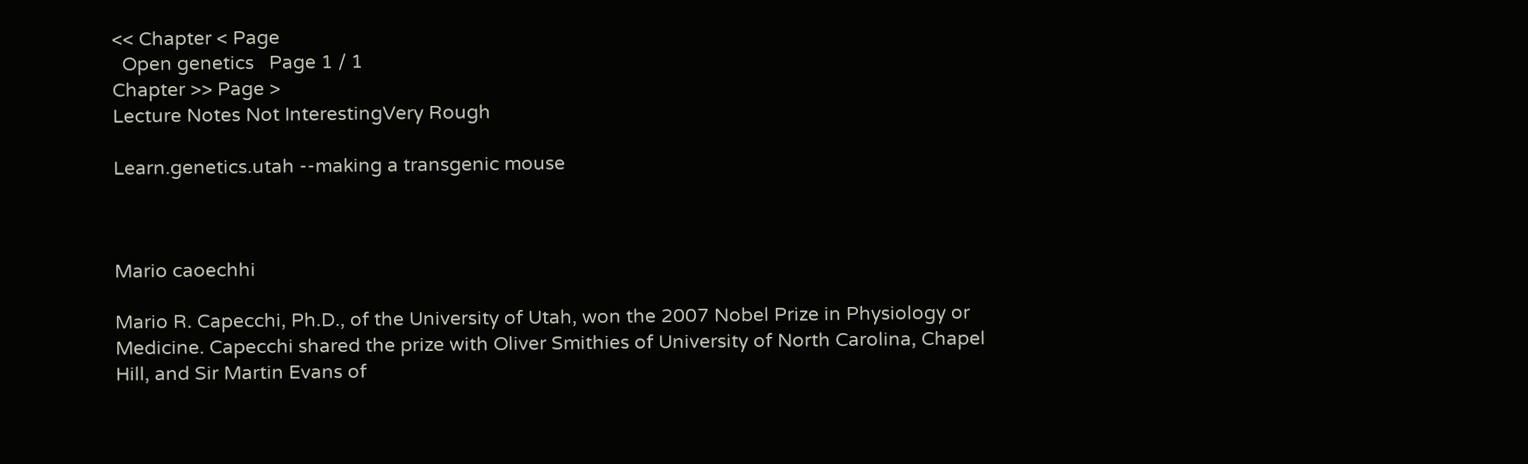<< Chapter < Page
  Open genetics   Page 1 / 1
Chapter >> Page >
Lecture Notes Not InterestingVery Rough

Learn.genetics.utah --making a transgenic mouse



Mario caoechhi

Mario R. Capecchi, Ph.D., of the University of Utah, won the 2007 Nobel Prize in Physiology or Medicine. Capecchi shared the prize with Oliver Smithies of University of North Carolina, Chapel Hill, and Sir Martin Evans of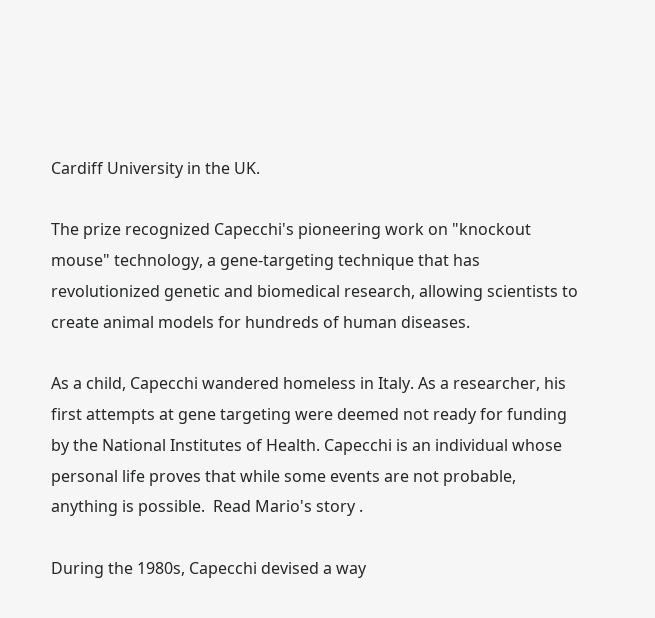Cardiff University in the UK.

The prize recognized Capecchi's pioneering work on "knockout mouse" technology, a gene-targeting technique that has revolutionized genetic and biomedical research, allowing scientists to create animal models for hundreds of human diseases.

As a child, Capecchi wandered homeless in Italy. As a researcher, his first attempts at gene targeting were deemed not ready for funding by the National Institutes of Health. Capecchi is an individual whose personal life proves that while some events are not probable, anything is possible.  Read Mario's story .

During the 1980s, Capecchi devised a way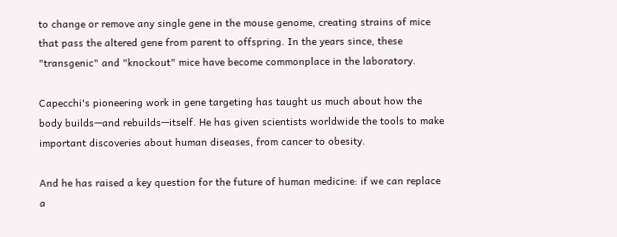to change or remove any single gene in the mouse genome, creating strains of mice that pass the altered gene from parent to offspring. In the years since, these "transgenic" and "knockout" mice have become commonplace in the laboratory.

Capecchi's pioneering work in gene targeting has taught us much about how the body builds—and rebuilds—itself. He has given scientists worldwide the tools to make important discoveries about human diseases, from cancer to obesity.

And he has raised a key question for the future of human medicine: if we can replace a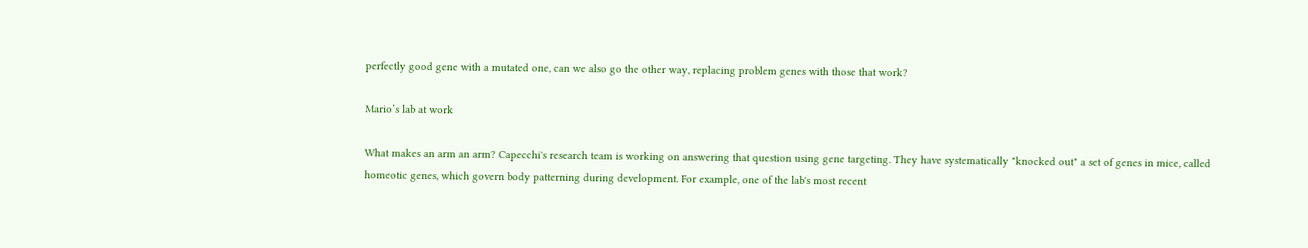perfectly good gene with a mutated one, can we also go the other way, replacing problem genes with those that work?

Mario’s lab at work

What makes an arm an arm? Capecchi's research team is working on answering that question using gene targeting. They have systematically "knocked out" a set of genes in mice, called homeotic genes, which govern body patterning during development. For example, one of the lab's most recent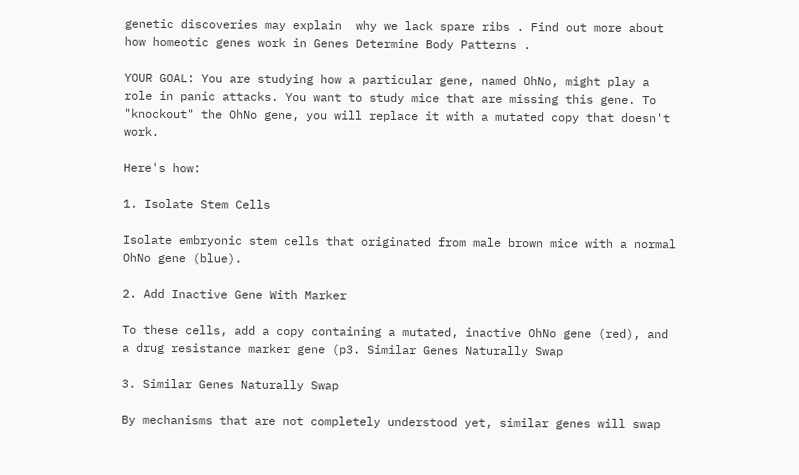genetic discoveries may explain  why we lack spare ribs . Find out more about how homeotic genes work in Genes Determine Body Patterns .

YOUR GOAL: You are studying how a particular gene, named OhNo, might play a role in panic attacks. You want to study mice that are missing this gene. To "knockout" the OhNo gene, you will replace it with a mutated copy that doesn't work.

Here's how:

1. Isolate Stem Cells

Isolate embryonic stem cells that originated from male brown mice with a normal OhNo gene (blue).

2. Add Inactive Gene With Marker

To these cells, add a copy containing a mutated, inactive OhNo gene (red), and a drug resistance marker gene (p3. Similar Genes Naturally Swap

3. Similar Genes Naturally Swap

By mechanisms that are not completely understood yet, similar genes will swap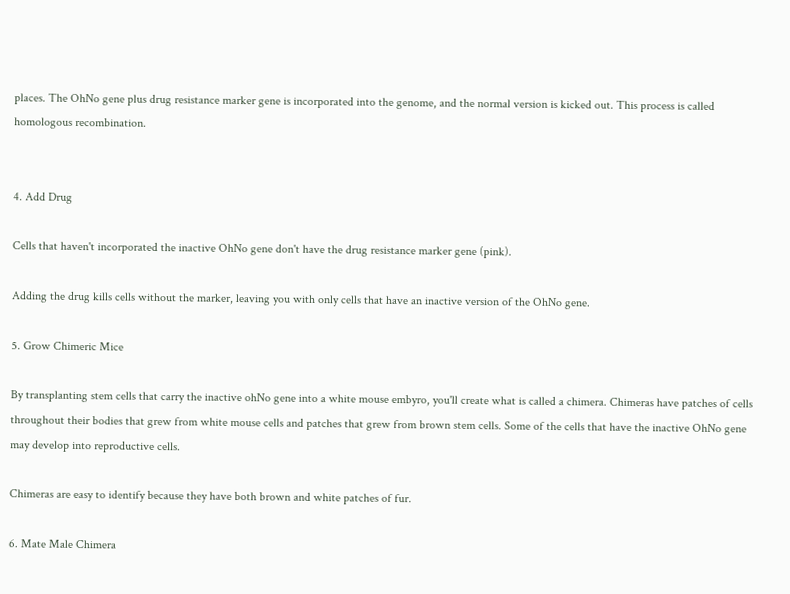places. The OhNo gene plus drug resistance marker gene is incorporated into the genome, and the normal version is kicked out. This process is called homologous recombination.


4. Add Drug

Cells that haven't incorporated the inactive OhNo gene don't have the drug resistance marker gene (pink).

Adding the drug kills cells without the marker, leaving you with only cells that have an inactive version of the OhNo gene.

5. Grow Chimeric Mice

By transplanting stem cells that carry the inactive ohNo gene into a white mouse embyro, you'll create what is called a chimera. Chimeras have patches of cells throughout their bodies that grew from white mouse cells and patches that grew from brown stem cells. Some of the cells that have the inactive OhNo gene may develop into reproductive cells.

Chimeras are easy to identify because they have both brown and white patches of fur.

6. Mate Male Chimera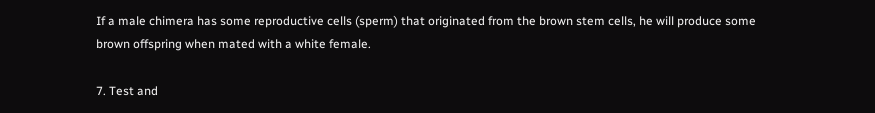If a male chimera has some reproductive cells (sperm) that originated from the brown stem cells, he will produce some brown offspring when mated with a white female.

7. Test and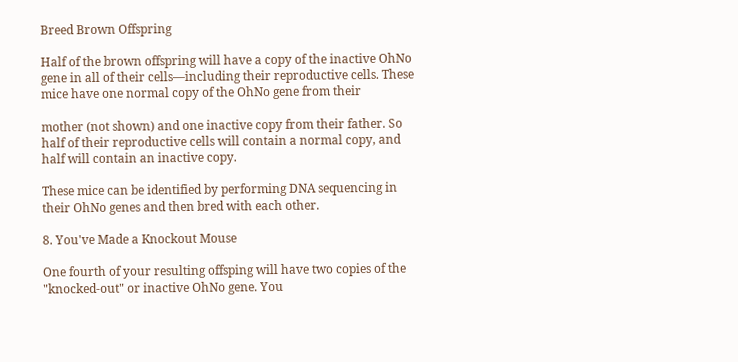Breed Brown Offspring

Half of the brown offspring will have a copy of the inactive OhNo gene in all of their cells—including their reproductive cells. These mice have one normal copy of the OhNo gene from their

mother (not shown) and one inactive copy from their father. So half of their reproductive cells will contain a normal copy, and half will contain an inactive copy.

These mice can be identified by performing DNA sequencing in their OhNo genes and then bred with each other.

8. You've Made a Knockout Mouse

One fourth of your resulting offsping will have two copies of the "knocked-out" or inactive OhNo gene. You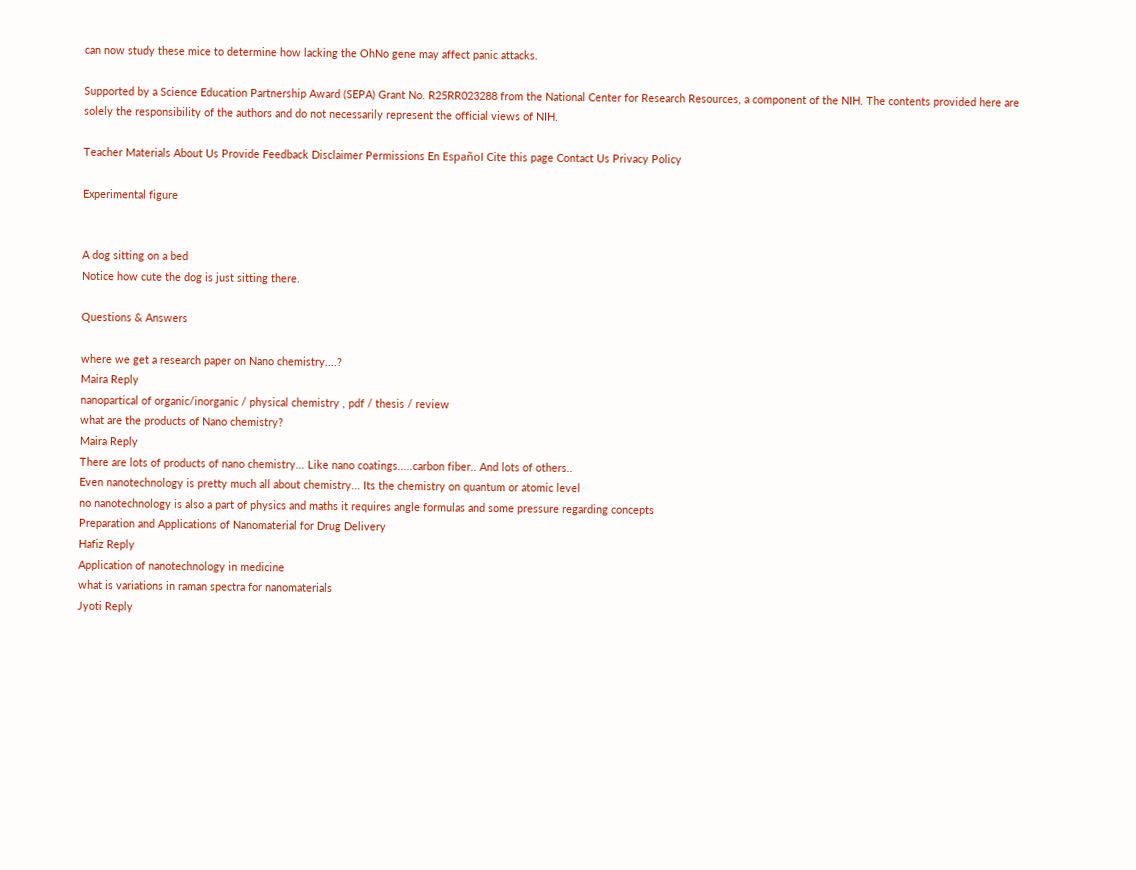can now study these mice to determine how lacking the OhNo gene may affect panic attacks.

Supported by a Science Education Partnership Award (SEPA) Grant No. R25RR023288 from the National Center for Research Resources, a component of the NIH. The contents provided here are solely the responsibility of the authors and do not necessarily represent the official views of NIH.

Teacher Materials About Us Provide Feedback Disclaimer Permissions En Español Cite this page Contact Us Privacy Policy

Experimental figure


A dog sitting on a bed
Notice how cute the dog is just sitting there.

Questions & Answers

where we get a research paper on Nano chemistry....?
Maira Reply
nanopartical of organic/inorganic / physical chemistry , pdf / thesis / review
what are the products of Nano chemistry?
Maira Reply
There are lots of products of nano chemistry... Like nano coatings.....carbon fiber.. And lots of others..
Even nanotechnology is pretty much all about chemistry... Its the chemistry on quantum or atomic level
no nanotechnology is also a part of physics and maths it requires angle formulas and some pressure regarding concepts
Preparation and Applications of Nanomaterial for Drug Delivery
Hafiz Reply
Application of nanotechnology in medicine
what is variations in raman spectra for nanomaterials
Jyoti Reply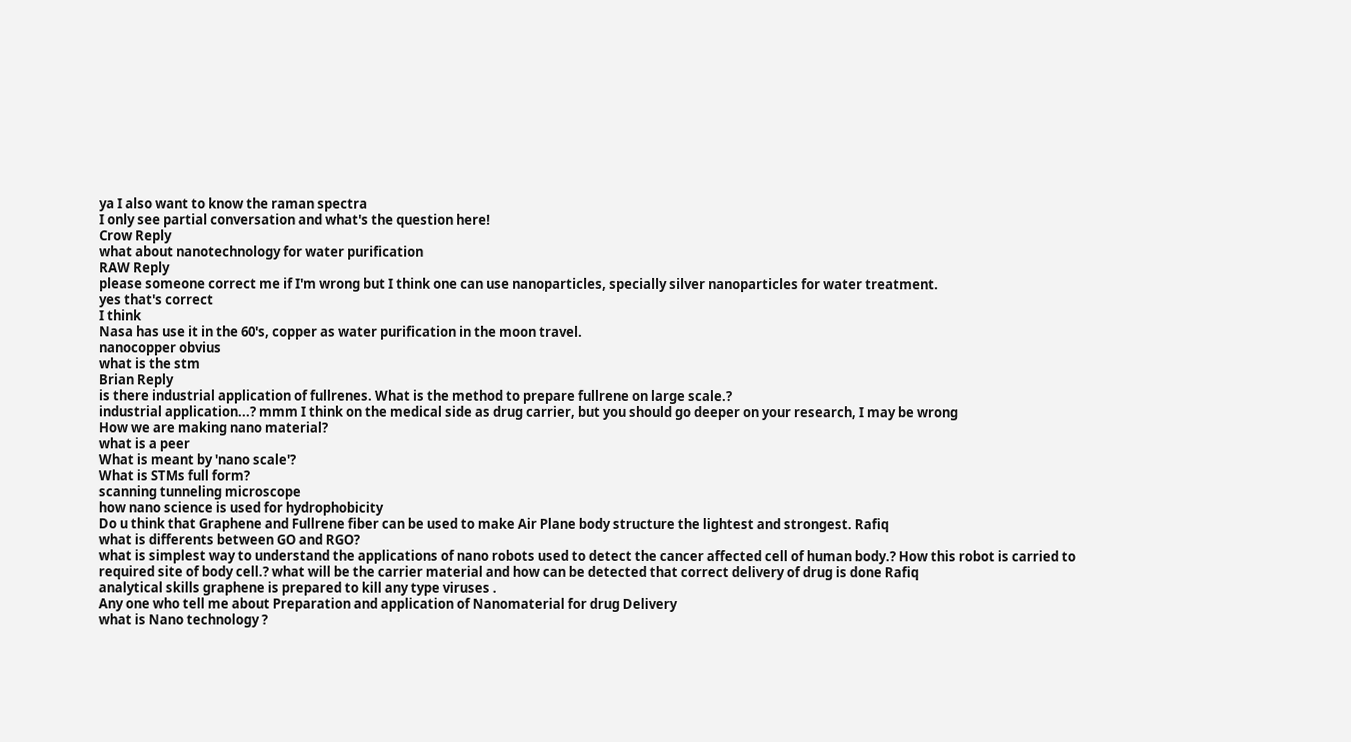ya I also want to know the raman spectra
I only see partial conversation and what's the question here!
Crow Reply
what about nanotechnology for water purification
RAW Reply
please someone correct me if I'm wrong but I think one can use nanoparticles, specially silver nanoparticles for water treatment.
yes that's correct
I think
Nasa has use it in the 60's, copper as water purification in the moon travel.
nanocopper obvius
what is the stm
Brian Reply
is there industrial application of fullrenes. What is the method to prepare fullrene on large scale.?
industrial application...? mmm I think on the medical side as drug carrier, but you should go deeper on your research, I may be wrong
How we are making nano material?
what is a peer
What is meant by 'nano scale'?
What is STMs full form?
scanning tunneling microscope
how nano science is used for hydrophobicity
Do u think that Graphene and Fullrene fiber can be used to make Air Plane body structure the lightest and strongest. Rafiq
what is differents between GO and RGO?
what is simplest way to understand the applications of nano robots used to detect the cancer affected cell of human body.? How this robot is carried to required site of body cell.? what will be the carrier material and how can be detected that correct delivery of drug is done Rafiq
analytical skills graphene is prepared to kill any type viruses .
Any one who tell me about Preparation and application of Nanomaterial for drug Delivery
what is Nano technology ?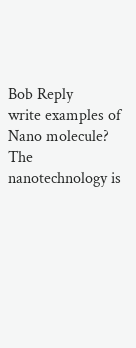Bob Reply
write examples of Nano molecule?
The nanotechnology is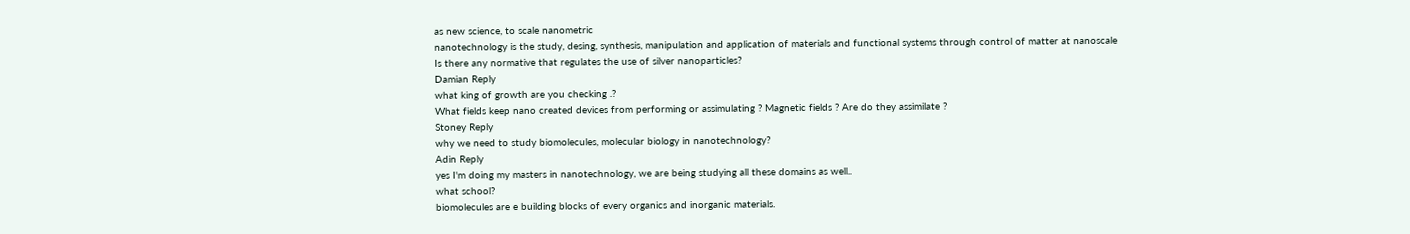as new science, to scale nanometric
nanotechnology is the study, desing, synthesis, manipulation and application of materials and functional systems through control of matter at nanoscale
Is there any normative that regulates the use of silver nanoparticles?
Damian Reply
what king of growth are you checking .?
What fields keep nano created devices from performing or assimulating ? Magnetic fields ? Are do they assimilate ?
Stoney Reply
why we need to study biomolecules, molecular biology in nanotechnology?
Adin Reply
yes I'm doing my masters in nanotechnology, we are being studying all these domains as well..
what school?
biomolecules are e building blocks of every organics and inorganic materials.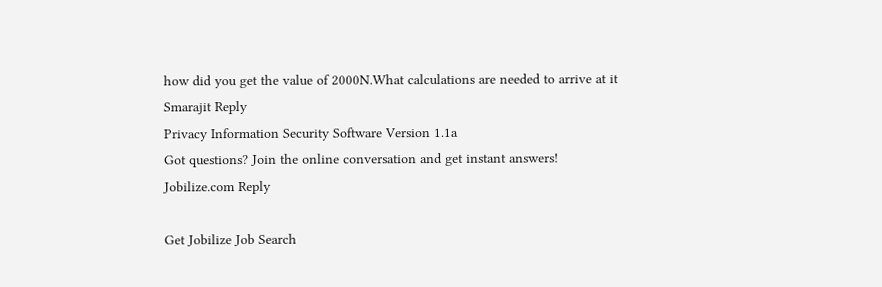how did you get the value of 2000N.What calculations are needed to arrive at it
Smarajit Reply
Privacy Information Security Software Version 1.1a
Got questions? Join the online conversation and get instant answers!
Jobilize.com Reply

Get Jobilize Job Search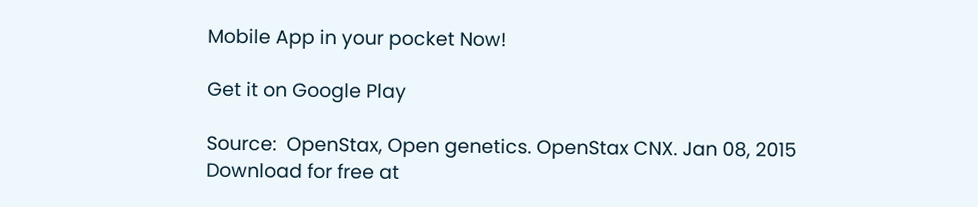Mobile App in your pocket Now!

Get it on Google Play

Source:  OpenStax, Open genetics. OpenStax CNX. Jan 08, 2015 Download for free at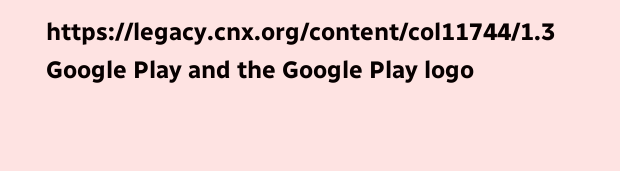https://legacy.cnx.org/content/col11744/1.3
Google Play and the Google Play logo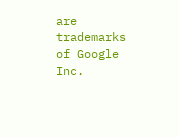are trademarks of Google Inc.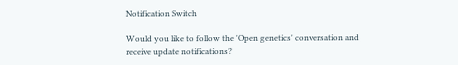Notification Switch

Would you like to follow the 'Open genetics' conversation and receive update notifications?